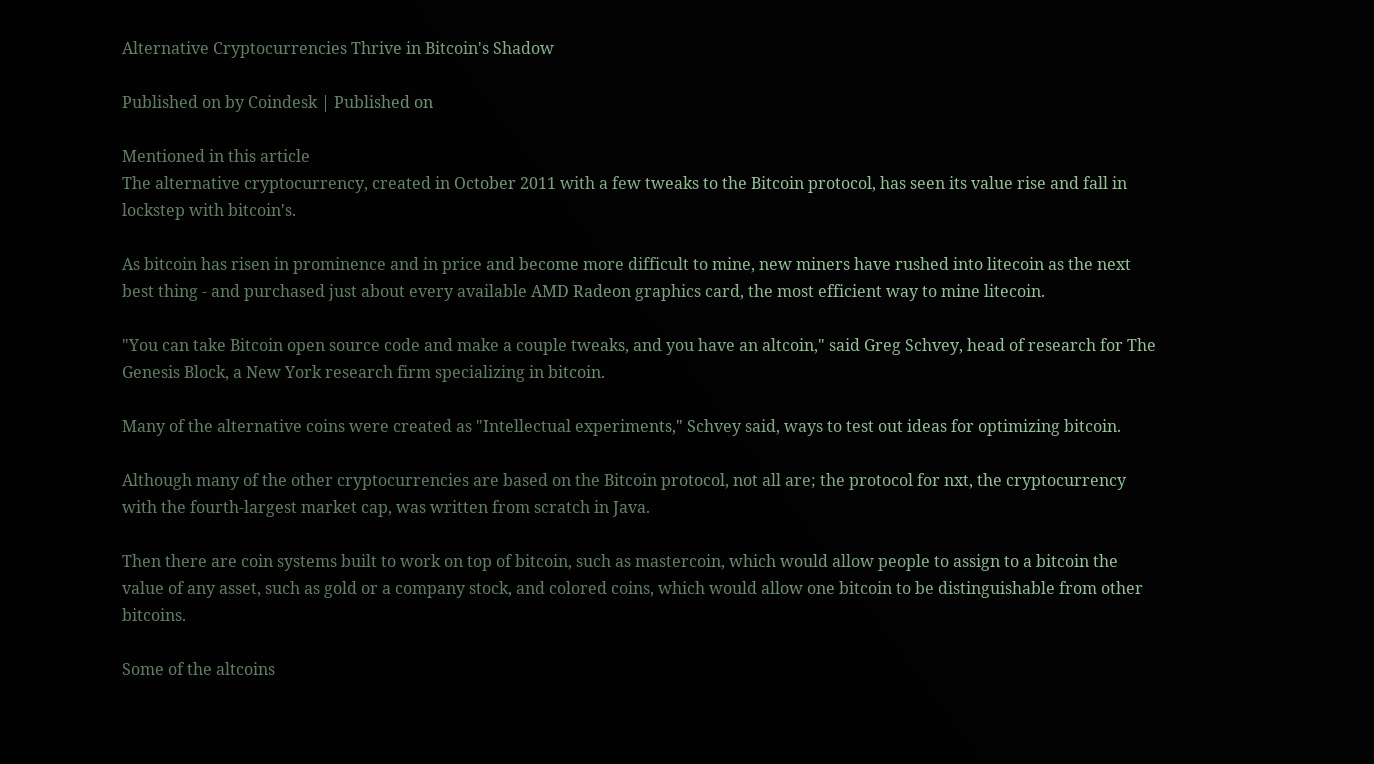Alternative Cryptocurrencies Thrive in Bitcoin's Shadow

Published on by Coindesk | Published on

Mentioned in this article
The alternative cryptocurrency, created in October 2011 with a few tweaks to the Bitcoin protocol, has seen its value rise and fall in lockstep with bitcoin's.

As bitcoin has risen in prominence and in price and become more difficult to mine, new miners have rushed into litecoin as the next best thing - and purchased just about every available AMD Radeon graphics card, the most efficient way to mine litecoin.

"You can take Bitcoin open source code and make a couple tweaks, and you have an altcoin," said Greg Schvey, head of research for The Genesis Block, a New York research firm specializing in bitcoin.

Many of the alternative coins were created as "Intellectual experiments," Schvey said, ways to test out ideas for optimizing bitcoin.

Although many of the other cryptocurrencies are based on the Bitcoin protocol, not all are; the protocol for nxt, the cryptocurrency with the fourth-largest market cap, was written from scratch in Java.

Then there are coin systems built to work on top of bitcoin, such as mastercoin, which would allow people to assign to a bitcoin the value of any asset, such as gold or a company stock, and colored coins, which would allow one bitcoin to be distinguishable from other bitcoins.

Some of the altcoins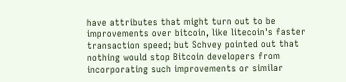have attributes that might turn out to be improvements over bitcoin, like litecoin's faster transaction speed; but Schvey pointed out that nothing would stop Bitcoin developers from incorporating such improvements or similar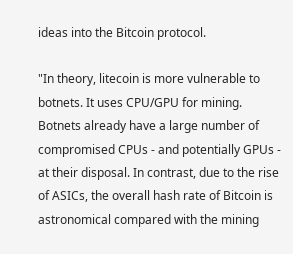ideas into the Bitcoin protocol.

"In theory, litecoin is more vulnerable to botnets. It uses CPU/GPU for mining. Botnets already have a large number of compromised CPUs - and potentially GPUs - at their disposal. In contrast, due to the rise of ASICs, the overall hash rate of Bitcoin is astronomical compared with the mining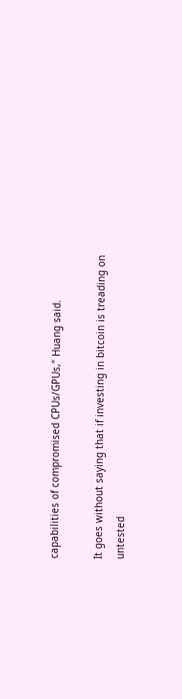capabilities of compromised CPUs/GPUs," Huang said.

It goes without saying that if investing in bitcoin is treading on untested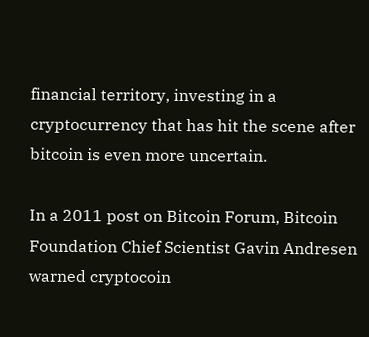financial territory, investing in a cryptocurrency that has hit the scene after bitcoin is even more uncertain.

In a 2011 post on Bitcoin Forum, Bitcoin Foundation Chief Scientist Gavin Andresen warned cryptocoin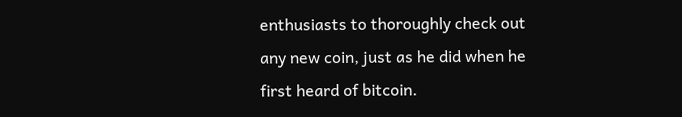enthusiasts to thoroughly check out any new coin, just as he did when he first heard of bitcoin.